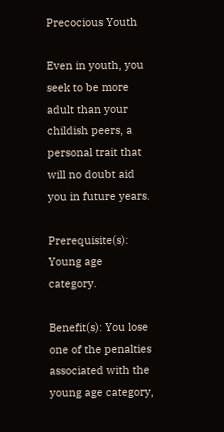Precocious Youth

Even in youth, you seek to be more adult than your childish peers, a personal trait that will no doubt aid you in future years.

Prerequisite(s): Young age category.

Benefit(s): You lose one of the penalties associated with the young age category,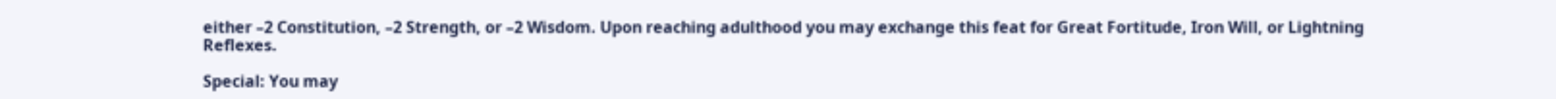either –2 Constitution, –2 Strength, or –2 Wisdom. Upon reaching adulthood you may exchange this feat for Great Fortitude, Iron Will, or Lightning Reflexes.

Special: You may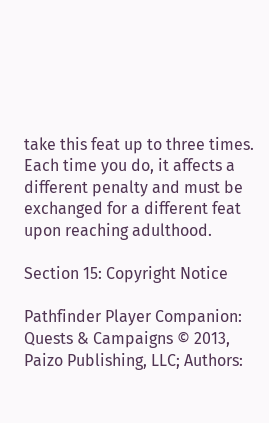take this feat up to three times. Each time you do, it affects a different penalty and must be exchanged for a different feat upon reaching adulthood.

Section 15: Copyright Notice

Pathfinder Player Companion: Quests & Campaigns © 2013, Paizo Publishing, LLC; Authors: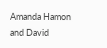Amanda Hamon and David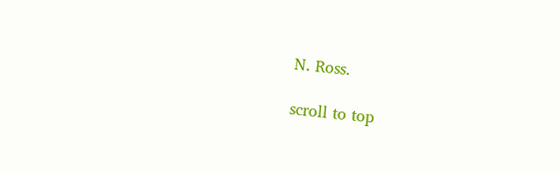N. Ross.

scroll to top